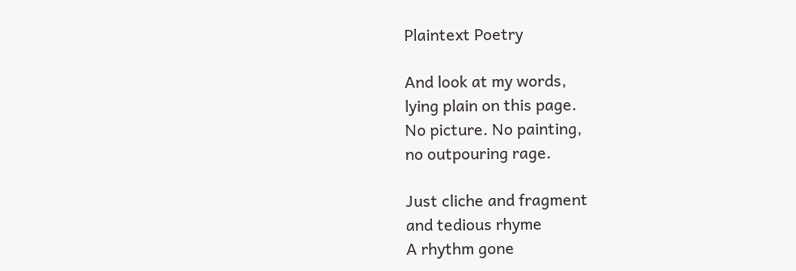Plaintext Poetry

And look at my words,
lying plain on this page.
No picture. No painting,
no outpouring rage.

Just cliche and fragment
and tedious rhyme
A rhythm gone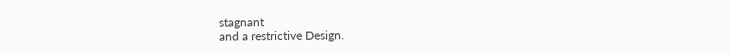stagnant
and a restrictive Design.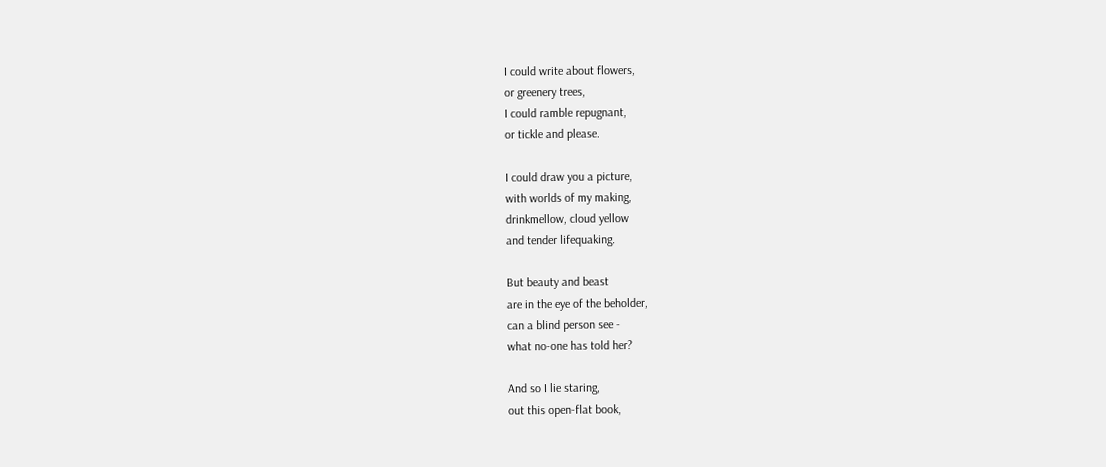I could write about flowers,
or greenery trees,
I could ramble repugnant,
or tickle and please.

I could draw you a picture,
with worlds of my making,
drinkmellow, cloud yellow
and tender lifequaking.

But beauty and beast
are in the eye of the beholder,
can a blind person see -
what no-one has told her?

And so I lie staring,
out this open-flat book,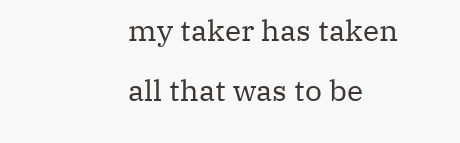my taker has taken
all that was to be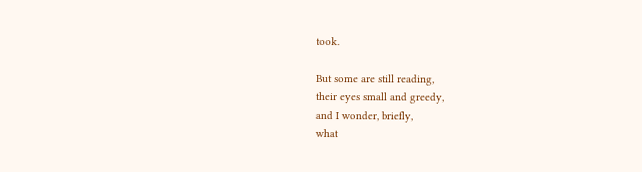took.

But some are still reading,
their eyes small and greedy,
and I wonder, briefly,
what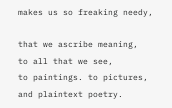makes us so freaking needy,

that we ascribe meaning,
to all that we see,
to paintings. to pictures,
and plaintext poetry.